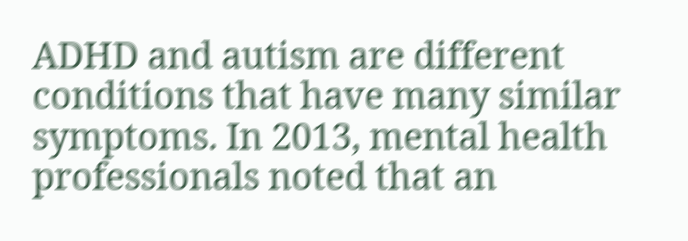ADHD and autism are different conditions that have many similar symptoms. In 2013, mental health professionals noted that an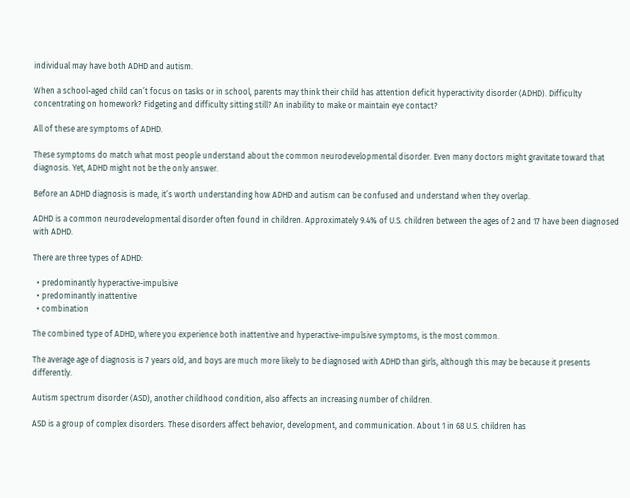individual may have both ADHD and autism.

When a school-aged child can’t focus on tasks or in school, parents may think their child has attention deficit hyperactivity disorder (ADHD). Difficulty concentrating on homework? Fidgeting and difficulty sitting still? An inability to make or maintain eye contact?

All of these are symptoms of ADHD.

These symptoms do match what most people understand about the common neurodevelopmental disorder. Even many doctors might gravitate toward that diagnosis. Yet, ADHD might not be the only answer.

Before an ADHD diagnosis is made, it’s worth understanding how ADHD and autism can be confused and understand when they overlap.

ADHD is a common neurodevelopmental disorder often found in children. Approximately 9.4% of U.S. children between the ages of 2 and 17 have been diagnosed with ADHD.

There are three types of ADHD:

  • predominantly hyperactive-impulsive
  • predominantly inattentive
  • combination

The combined type of ADHD, where you experience both inattentive and hyperactive-impulsive symptoms, is the most common.

The average age of diagnosis is 7 years old, and boys are much more likely to be diagnosed with ADHD than girls, although this may be because it presents differently.

Autism spectrum disorder (ASD), another childhood condition, also affects an increasing number of children.

ASD is a group of complex disorders. These disorders affect behavior, development, and communication. About 1 in 68 U.S. children has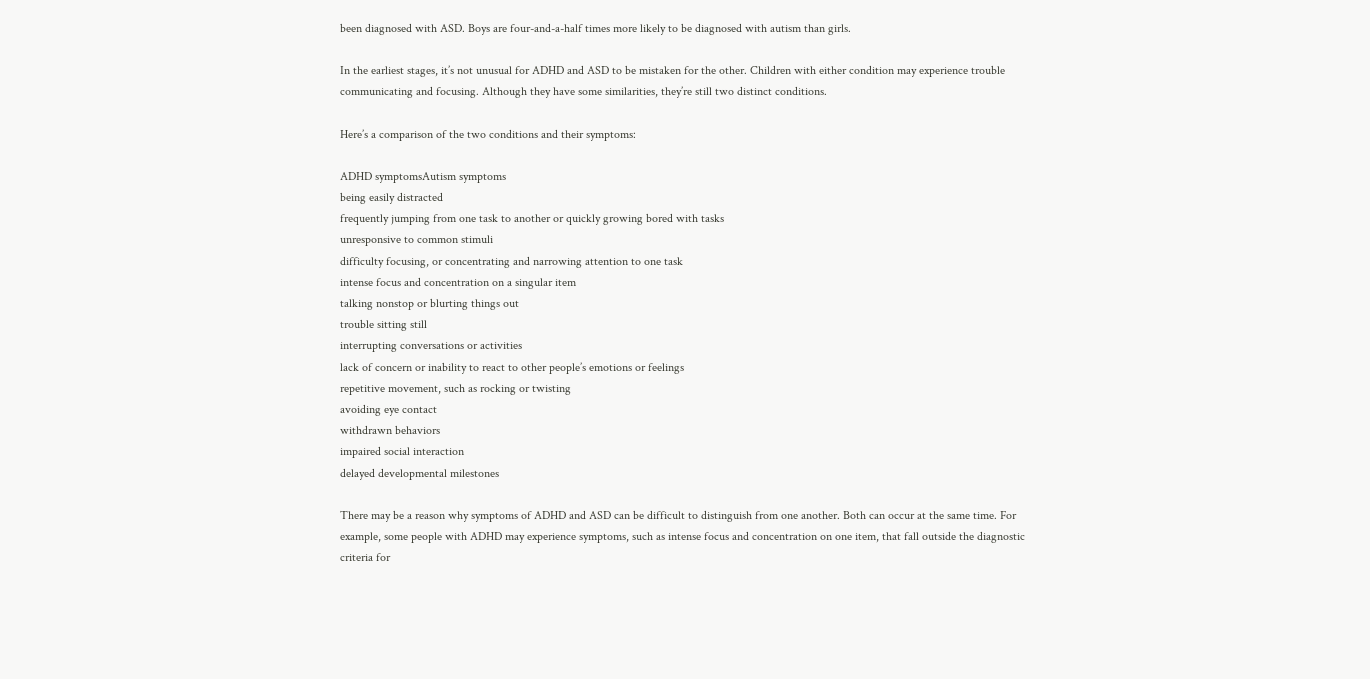been diagnosed with ASD. Boys are four-and-a-half times more likely to be diagnosed with autism than girls.

In the earliest stages, it’s not unusual for ADHD and ASD to be mistaken for the other. Children with either condition may experience trouble communicating and focusing. Although they have some similarities, they’re still two distinct conditions.

Here’s a comparison of the two conditions and their symptoms:

ADHD symptomsAutism symptoms
being easily distracted
frequently jumping from one task to another or quickly growing bored with tasks
unresponsive to common stimuli
difficulty focusing, or concentrating and narrowing attention to one task
intense focus and concentration on a singular item
talking nonstop or blurting things out
trouble sitting still
interrupting conversations or activities
lack of concern or inability to react to other people’s emotions or feelings
repetitive movement, such as rocking or twisting
avoiding eye contact
withdrawn behaviors
impaired social interaction
delayed developmental milestones

There may be a reason why symptoms of ADHD and ASD can be difficult to distinguish from one another. Both can occur at the same time. For example, some people with ADHD may experience symptoms, such as intense focus and concentration on one item, that fall outside the diagnostic criteria for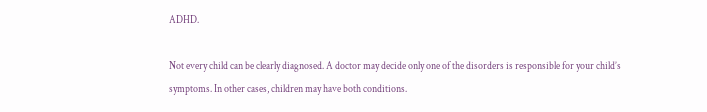ADHD.

Not every child can be clearly diagnosed. A doctor may decide only one of the disorders is responsible for your child’s symptoms. In other cases, children may have both conditions.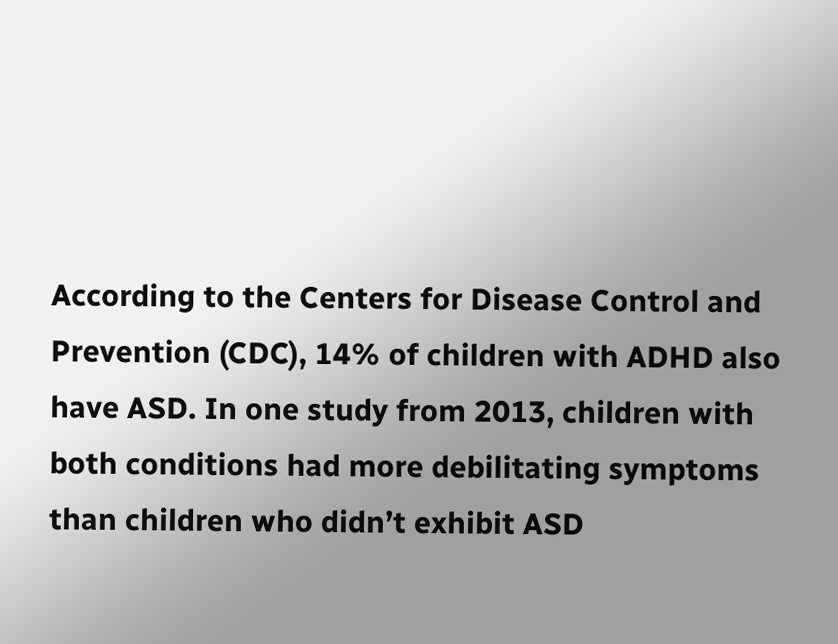According to the Centers for Disease Control and Prevention (CDC), 14% of children with ADHD also have ASD. In one study from 2013, children with both conditions had more debilitating symptoms than children who didn’t exhibit ASD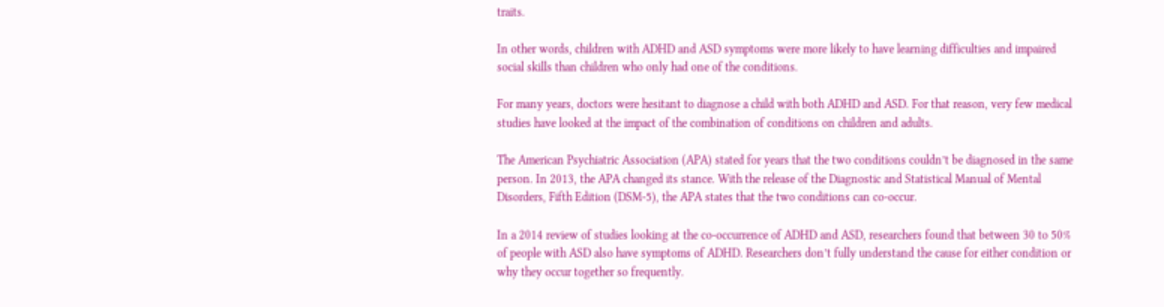traits.

In other words, children with ADHD and ASD symptoms were more likely to have learning difficulties and impaired social skills than children who only had one of the conditions.

For many years, doctors were hesitant to diagnose a child with both ADHD and ASD. For that reason, very few medical studies have looked at the impact of the combination of conditions on children and adults.

The American Psychiatric Association (APA) stated for years that the two conditions couldn’t be diagnosed in the same person. In 2013, the APA changed its stance. With the release of the Diagnostic and Statistical Manual of Mental Disorders, Fifth Edition (DSM-5), the APA states that the two conditions can co-occur.

In a 2014 review of studies looking at the co-occurrence of ADHD and ASD, researchers found that between 30 to 50% of people with ASD also have symptoms of ADHD. Researchers don’t fully understand the cause for either condition or why they occur together so frequently.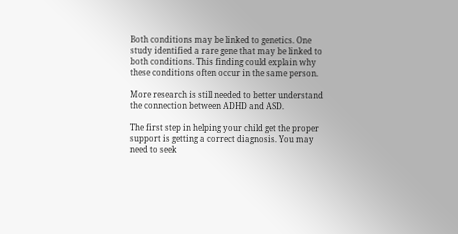Both conditions may be linked to genetics. One study identified a rare gene that may be linked to both conditions. This finding could explain why these conditions often occur in the same person.

More research is still needed to better understand the connection between ADHD and ASD.

The first step in helping your child get the proper support is getting a correct diagnosis. You may need to seek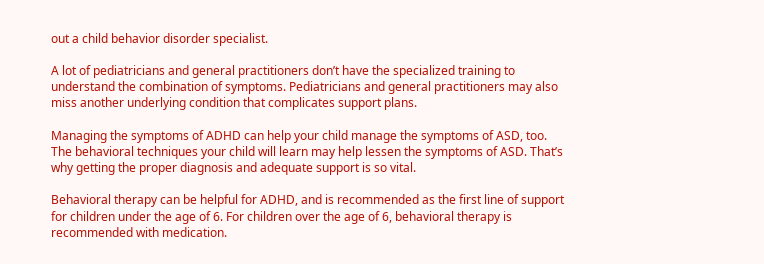out a child behavior disorder specialist.

A lot of pediatricians and general practitioners don’t have the specialized training to understand the combination of symptoms. Pediatricians and general practitioners may also miss another underlying condition that complicates support plans.

Managing the symptoms of ADHD can help your child manage the symptoms of ASD, too. The behavioral techniques your child will learn may help lessen the symptoms of ASD. That’s why getting the proper diagnosis and adequate support is so vital.

Behavioral therapy can be helpful for ADHD, and is recommended as the first line of support for children under the age of 6. For children over the age of 6, behavioral therapy is recommended with medication.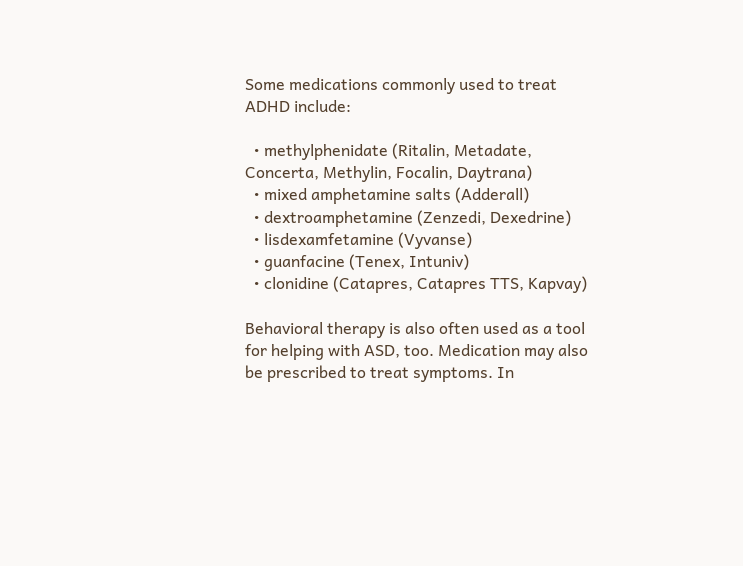Some medications commonly used to treat ADHD include:

  • methylphenidate (Ritalin, Metadate, Concerta, Methylin, Focalin, Daytrana)
  • mixed amphetamine salts (Adderall)
  • dextroamphetamine (Zenzedi, Dexedrine)
  • lisdexamfetamine (Vyvanse)
  • guanfacine (Tenex, Intuniv)
  • clonidine (Catapres, Catapres TTS, Kapvay)

Behavioral therapy is also often used as a tool for helping with ASD, too. Medication may also be prescribed to treat symptoms. In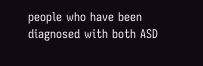people who have been diagnosed with both ASD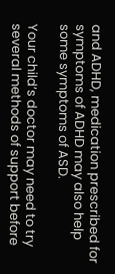and ADHD, medication prescribed for symptoms of ADHD may also help some symptoms of ASD.

Your child’s doctor may need to try several methods of support before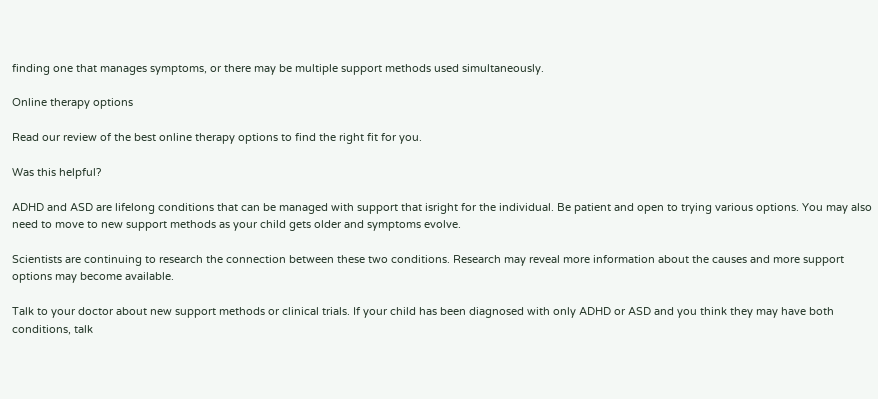finding one that manages symptoms, or there may be multiple support methods used simultaneously.

Online therapy options

Read our review of the best online therapy options to find the right fit for you.

Was this helpful?

ADHD and ASD are lifelong conditions that can be managed with support that isright for the individual. Be patient and open to trying various options. You may also need to move to new support methods as your child gets older and symptoms evolve.

Scientists are continuing to research the connection between these two conditions. Research may reveal more information about the causes and more support options may become available.

Talk to your doctor about new support methods or clinical trials. If your child has been diagnosed with only ADHD or ASD and you think they may have both conditions, talk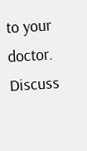to your doctor. Discuss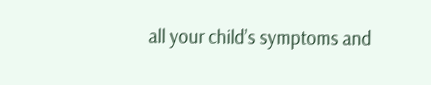all your child’s symptoms and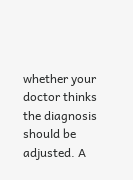whether your doctor thinks the diagnosis should be adjusted. A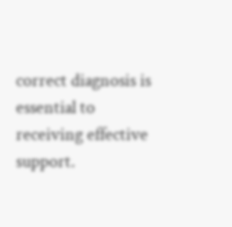correct diagnosis is essential to receiving effective support.